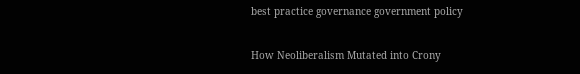best practice governance government policy

How Neoliberalism Mutated into Crony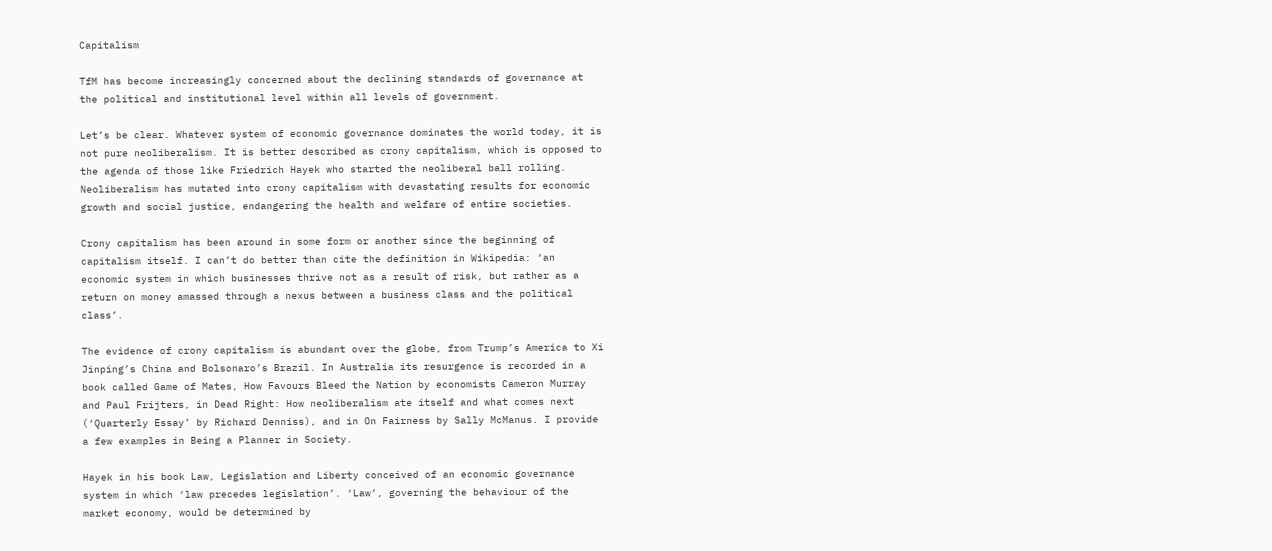Capitalism

TfM has become increasingly concerned about the declining standards of governance at the political and institutional level within all levels of government.

Let’s be clear. Whatever system of economic governance dominates the world today, it is not pure neoliberalism. It is better described as crony capitalism, which is opposed to the agenda of those like Friedrich Hayek who started the neoliberal ball rolling. Neoliberalism has mutated into crony capitalism with devastating results for economic growth and social justice, endangering the health and welfare of entire societies.

Crony capitalism has been around in some form or another since the beginning of capitalism itself. I can’t do better than cite the definition in Wikipedia: ‘an economic system in which businesses thrive not as a result of risk, but rather as a return on money amassed through a nexus between a business class and the political class’.

The evidence of crony capitalism is abundant over the globe, from Trump’s America to Xi Jinping’s China and Bolsonaro’s Brazil. In Australia its resurgence is recorded in a book called Game of Mates, How Favours Bleed the Nation by economists Cameron Murray and Paul Frijters, in Dead Right: How neoliberalism ate itself and what comes next (‘Quarterly Essay’ by Richard Denniss), and in On Fairness by Sally McManus. I provide a few examples in Being a Planner in Society.

Hayek in his book Law, Legislation and Liberty conceived of an economic governance system in which ‘law precedes legislation’. ‘Law’, governing the behaviour of the market economy, would be determined by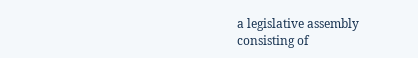a legislative assembly consisting of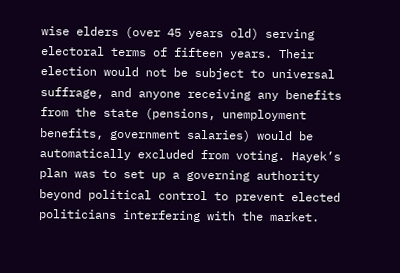wise elders (over 45 years old) serving electoral terms of fifteen years. Their election would not be subject to universal suffrage, and anyone receiving any benefits from the state (pensions, unemployment benefits, government salaries) would be automatically excluded from voting. Hayek’s plan was to set up a governing authority beyond political control to prevent elected politicians interfering with the market.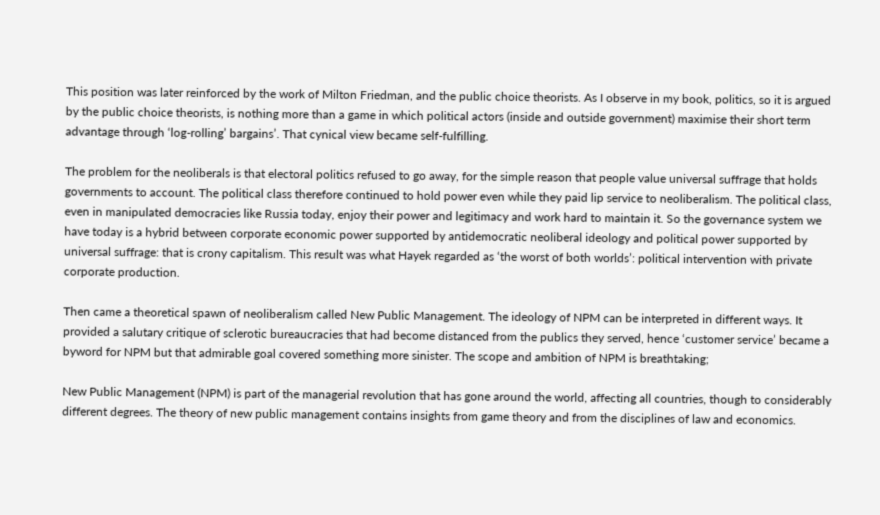This position was later reinforced by the work of Milton Friedman, and the public choice theorists. As I observe in my book, politics, so it is argued by the public choice theorists, is nothing more than a game in which political actors (inside and outside government) maximise their short term advantage through ‘log-rolling’ bargains’. That cynical view became self-fulfilling.

The problem for the neoliberals is that electoral politics refused to go away, for the simple reason that people value universal suffrage that holds governments to account. The political class therefore continued to hold power even while they paid lip service to neoliberalism. The political class, even in manipulated democracies like Russia today, enjoy their power and legitimacy and work hard to maintain it. So the governance system we have today is a hybrid between corporate economic power supported by antidemocratic neoliberal ideology and political power supported by universal suffrage: that is crony capitalism. This result was what Hayek regarded as ‘the worst of both worlds’: political intervention with private corporate production.

Then came a theoretical spawn of neoliberalism called New Public Management. The ideology of NPM can be interpreted in different ways. It provided a salutary critique of sclerotic bureaucracies that had become distanced from the publics they served, hence ‘customer service’ became a byword for NPM but that admirable goal covered something more sinister. The scope and ambition of NPM is breathtaking;

New Public Management (NPM) is part of the managerial revolution that has gone around the world, affecting all countries, though to considerably different degrees. The theory of new public management contains insights from game theory and from the disciplines of law and economics.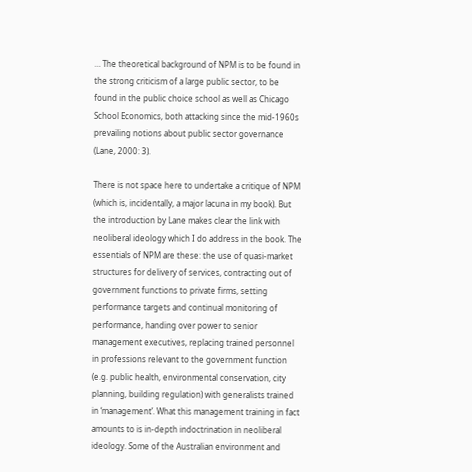… The theoretical background of NPM is to be found in the strong criticism of a large public sector, to be found in the public choice school as well as Chicago School Economics, both attacking since the mid-1960s prevailing notions about public sector governance (Lane, 2000: 3).

There is not space here to undertake a critique of NPM (which is, incidentally, a major lacuna in my book). But the introduction by Lane makes clear the link with neoliberal ideology which I do address in the book. The essentials of NPM are these: the use of quasi-market structures for delivery of services, contracting out of government functions to private firms, setting performance targets and continual monitoring of performance, handing over power to senior management executives, replacing trained personnel in professions relevant to the government function (e.g. public health, environmental conservation, city planning, building regulation) with generalists trained in ‘management’. What this management training in fact amounts to is in-depth indoctrination in neoliberal ideology. Some of the Australian environment and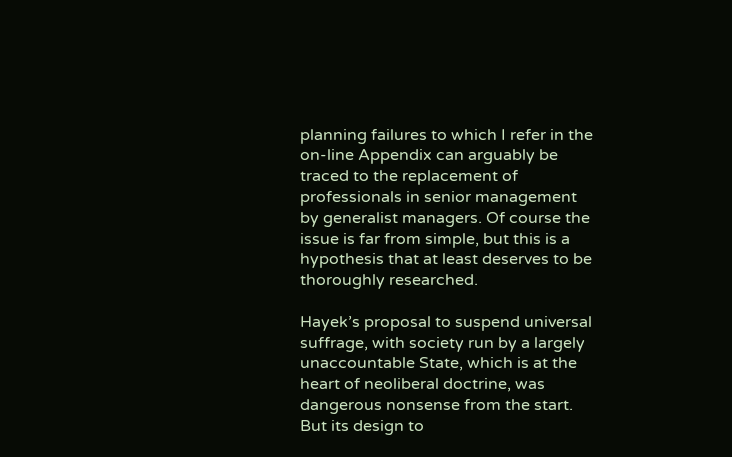planning failures to which I refer in the on-line Appendix can arguably be traced to the replacement of professionals in senior management by generalist managers. Of course the issue is far from simple, but this is a hypothesis that at least deserves to be thoroughly researched.

Hayek’s proposal to suspend universal suffrage, with society run by a largely unaccountable State, which is at the heart of neoliberal doctrine, was dangerous nonsense from the start. But its design to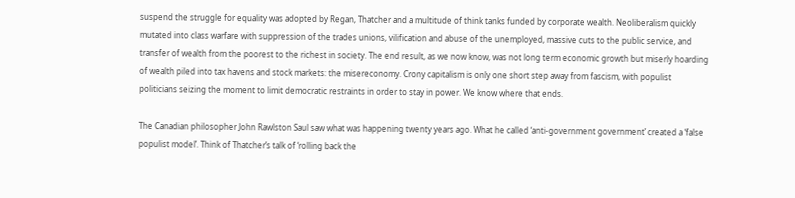suspend the struggle for equality was adopted by Regan, Thatcher and a multitude of think tanks funded by corporate wealth. Neoliberalism quickly mutated into class warfare with suppression of the trades unions, vilification and abuse of the unemployed, massive cuts to the public service, and transfer of wealth from the poorest to the richest in society. The end result, as we now know, was not long term economic growth but miserly hoarding of wealth piled into tax havens and stock markets: the misereconomy. Crony capitalism is only one short step away from fascism, with populist politicians seizing the moment to limit democratic restraints in order to stay in power. We know where that ends.

The Canadian philosopher John Rawlston Saul saw what was happening twenty years ago. What he called ‘anti-government government’ created a ‘false populist model’. Think of Thatcher’s talk of ‘rolling back the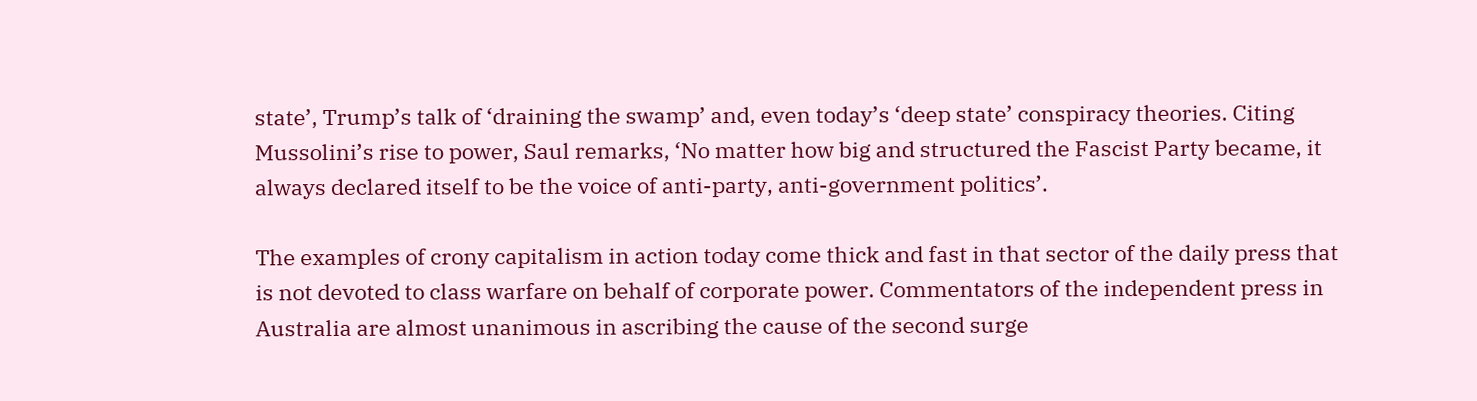state’, Trump’s talk of ‘draining the swamp’ and, even today’s ‘deep state’ conspiracy theories. Citing Mussolini’s rise to power, Saul remarks, ‘No matter how big and structured the Fascist Party became, it always declared itself to be the voice of anti-party, anti-government politics’.

The examples of crony capitalism in action today come thick and fast in that sector of the daily press that is not devoted to class warfare on behalf of corporate power. Commentators of the independent press in Australia are almost unanimous in ascribing the cause of the second surge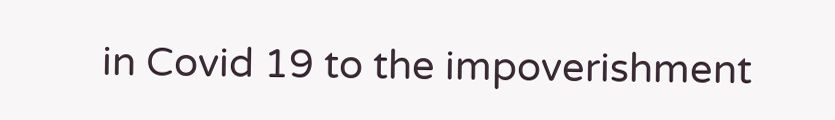in Covid 19 to the impoverishment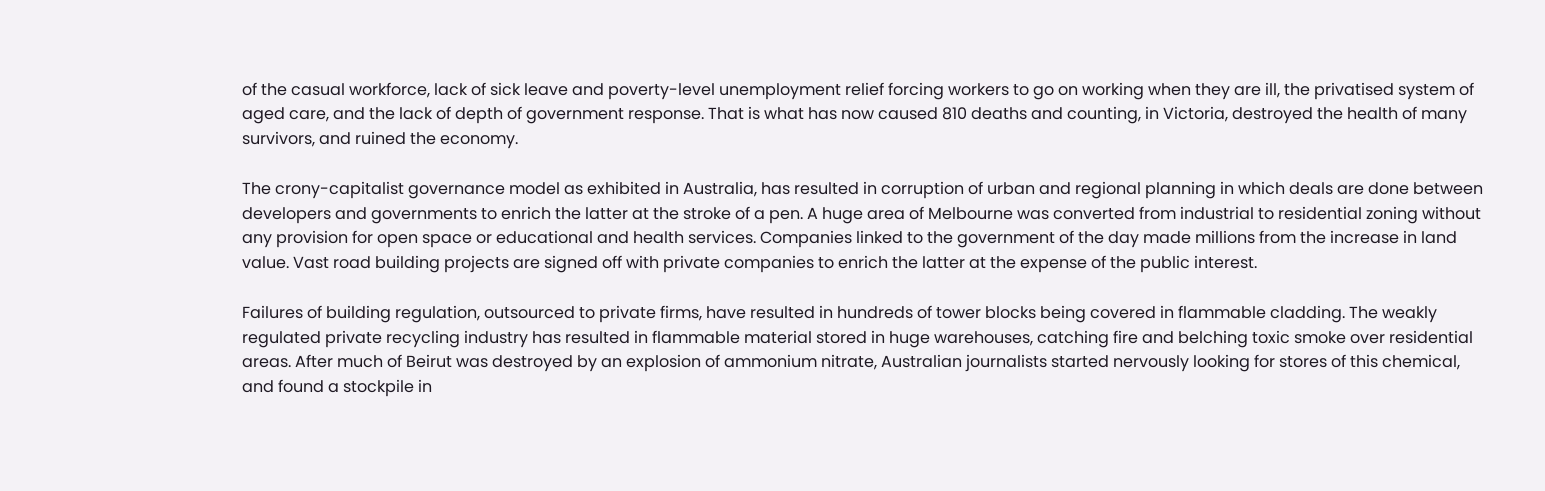of the casual workforce, lack of sick leave and poverty-level unemployment relief forcing workers to go on working when they are ill, the privatised system of aged care, and the lack of depth of government response. That is what has now caused 810 deaths and counting, in Victoria, destroyed the health of many survivors, and ruined the economy.

The crony-capitalist governance model as exhibited in Australia, has resulted in corruption of urban and regional planning in which deals are done between developers and governments to enrich the latter at the stroke of a pen. A huge area of Melbourne was converted from industrial to residential zoning without any provision for open space or educational and health services. Companies linked to the government of the day made millions from the increase in land value. Vast road building projects are signed off with private companies to enrich the latter at the expense of the public interest.

Failures of building regulation, outsourced to private firms, have resulted in hundreds of tower blocks being covered in flammable cladding. The weakly regulated private recycling industry has resulted in flammable material stored in huge warehouses, catching fire and belching toxic smoke over residential areas. After much of Beirut was destroyed by an explosion of ammonium nitrate, Australian journalists started nervously looking for stores of this chemical, and found a stockpile in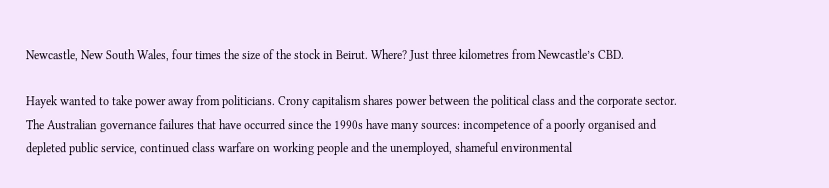Newcastle, New South Wales, four times the size of the stock in Beirut. Where? Just three kilometres from Newcastle’s CBD.

Hayek wanted to take power away from politicians. Crony capitalism shares power between the political class and the corporate sector. The Australian governance failures that have occurred since the 1990s have many sources: incompetence of a poorly organised and depleted public service, continued class warfare on working people and the unemployed, shameful environmental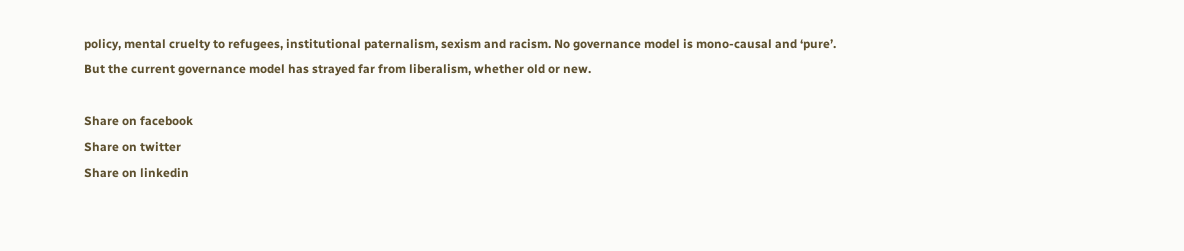policy, mental cruelty to refugees, institutional paternalism, sexism and racism. No governance model is mono-causal and ‘pure’. But the current governance model has strayed far from liberalism, whether old or new.

Share on facebook
Share on twitter
Share on linkedin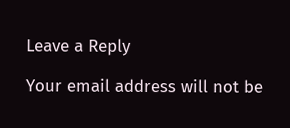Leave a Reply

Your email address will not be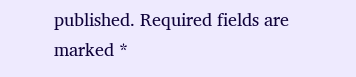published. Required fields are marked *